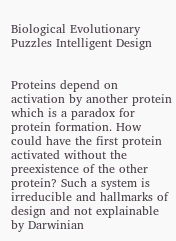Biological Evolutionary Puzzles Intelligent Design


Proteins depend on activation by another protein which is a paradox for protein formation. How could have the first protein activated without the preexistence of the other protein? Such a system is irreducible and hallmarks of design and not explainable by Darwinian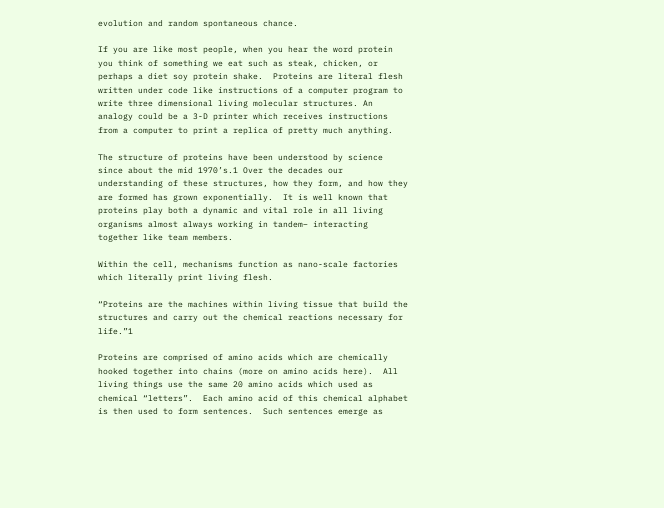evolution and random spontaneous chance.

If you are like most people, when you hear the word protein you think of something we eat such as steak, chicken, or perhaps a diet soy protein shake.  Proteins are literal flesh written under code like instructions of a computer program to write three dimensional living molecular structures. An analogy could be a 3-D printer which receives instructions from a computer to print a replica of pretty much anything.

The structure of proteins have been understood by science since about the mid 1970’s.1 Over the decades our understanding of these structures, how they form, and how they are formed has grown exponentially.  It is well known that proteins play both a dynamic and vital role in all living organisms almost always working in tandem– interacting together like team members.

Within the cell, mechanisms function as nano-scale factories which literally print living flesh.

“Proteins are the machines within living tissue that build the structures and carry out the chemical reactions necessary for life.”1

Proteins are comprised of amino acids which are chemically hooked together into chains (more on amino acids here).  All living things use the same 20 amino acids which used as chemical “letters”.  Each amino acid of this chemical alphabet is then used to form sentences.  Such sentences emerge as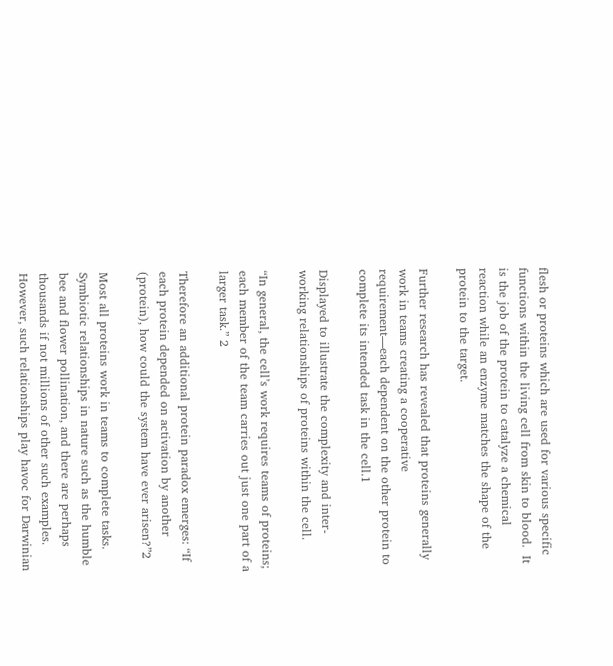flesh or proteins which are used for various specific functions within the living cell from skin to blood.  It is the job of the protein to catalyze a chemical reaction while an enzyme matches the shape of the protein to the target.

Further research has revealed that proteins generally work in teams creating a cooperative requirement—each dependent on the other protein to complete its intended task in the cell.1

Displayed to illustrate the complexity and inter-working relationships of proteins within the cell.

“In general, the cell’s work requires teams of proteins; each member of the team carries out just one part of a larger task.” 2

Therefore an additional protein paradox emerges: “If each protein depended on activation by another (protein), how could the system have ever arisen?”2

Most all proteins work in teams to complete tasks. Symbiotic relationships in nature such as the humble bee and flower pollination, and there are perhaps thousands if not millions of other such examples. However, such relationships play havoc for Darwinian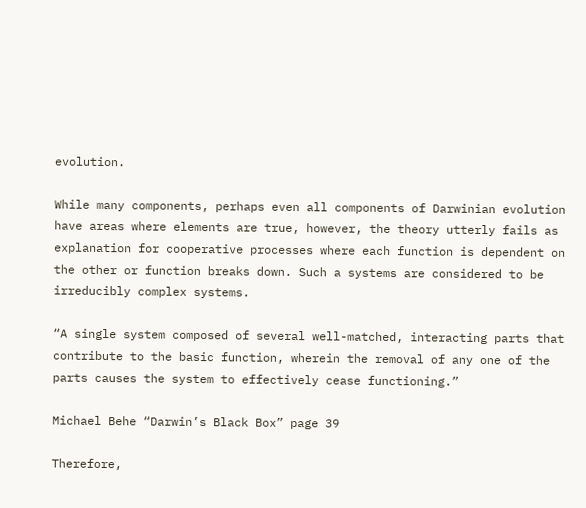evolution.

While many components, perhaps even all components of Darwinian evolution have areas where elements are true, however, the theory utterly fails as explanation for cooperative processes where each function is dependent on the other or function breaks down. Such a systems are considered to be irreducibly complex systems.

“A single system composed of several well-matched, interacting parts that contribute to the basic function, wherein the removal of any one of the parts causes the system to effectively cease functioning.”

Michael Behe “Darwin’s Black Box” page 39

Therefore,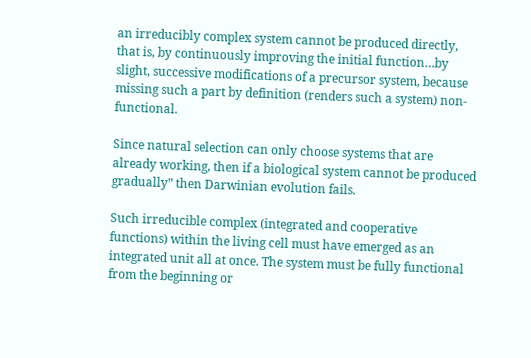an irreducibly complex system cannot be produced directly, that is, by continuously improving the initial function…by slight, successive modifications of a precursor system, because missing such a part by definition (renders such a system) non-functional.

Since natural selection can only choose systems that are already working, then if a biological system cannot be produced gradually” then Darwinian evolution fails.

Such irreducible complex (integrated and cooperative functions) within the living cell must have emerged as an integrated unit all at once. The system must be fully functional from the beginning or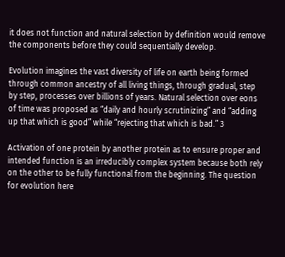it does not function and natural selection by definition would remove the components before they could sequentially develop.

Evolution imagines the vast diversity of life on earth being formed through common ancestry of all living things, through gradual, step by step, processes over billions of years. Natural selection over eons of time was proposed as “daily and hourly scrutinizing” and “adding up that which is good” while “rejecting that which is bad.” 3

Activation of one protein by another protein as to ensure proper and intended function is an irreducibly complex system because both rely on the other to be fully functional from the beginning. The question for evolution here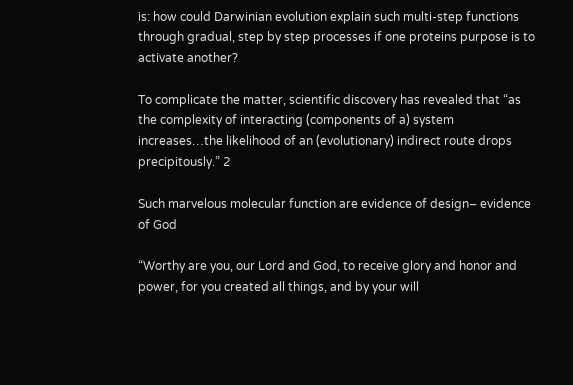is: how could Darwinian evolution explain such multi-step functions through gradual, step by step processes if one proteins purpose is to activate another?

To complicate the matter, scientific discovery has revealed that “as the complexity of interacting (components of a) system increases…the likelihood of an (evolutionary) indirect route drops precipitously.” 2

Such marvelous molecular function are evidence of design– evidence of God

“Worthy are you, our Lord and God, to receive glory and honor and power, for you created all things, and by your will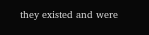they existed and were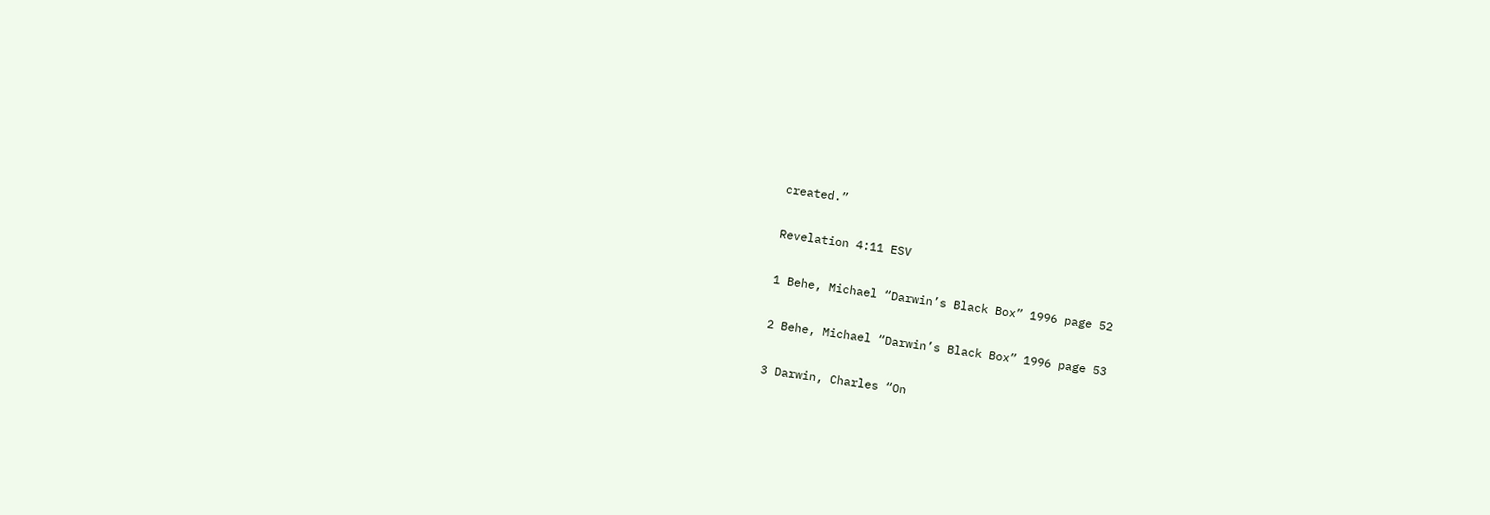created.”

Revelation 4:11 ESV

1 Behe, Michael “Darwin’s Black Box” 1996 page 52

2 Behe, Michael “Darwin’s Black Box” 1996 page 53

3 Darwin, Charles “On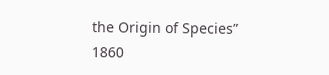the Origin of Species” 1860